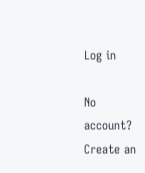Log in

No account? Create an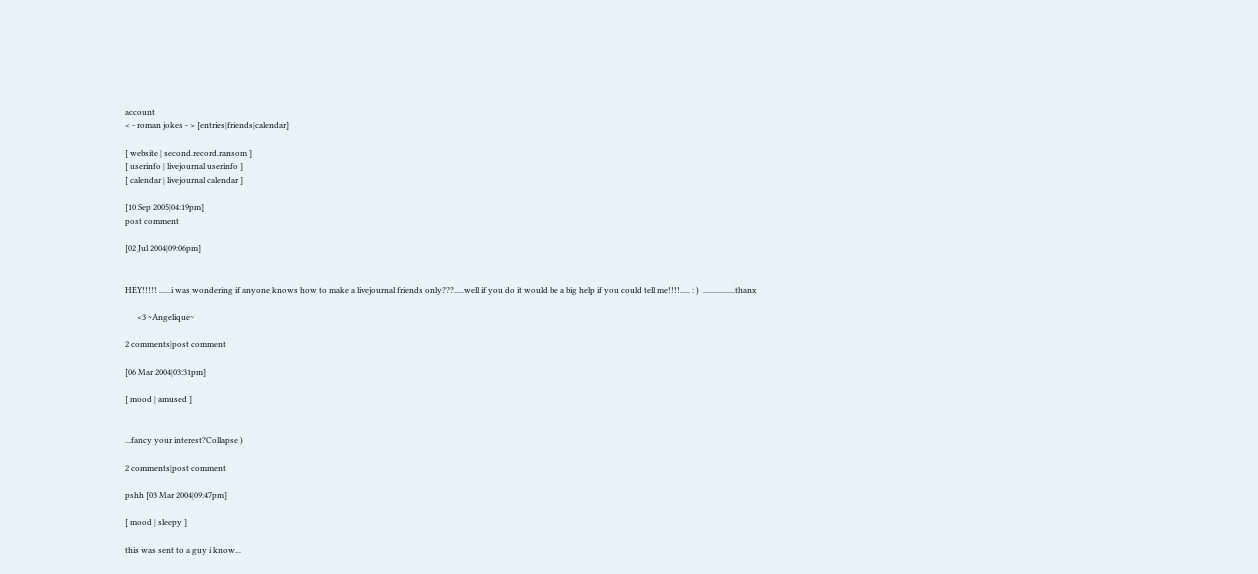account
< - roman jokes - > [entries|friends|calendar]

[ website | second.record.ransom ]
[ userinfo | livejournal userinfo ]
[ calendar | livejournal calendar ]

[10 Sep 2005|04:19pm]
post comment

[02 Jul 2004|09:06pm]


HEY!!!!! ......i was wondering if anyone knows how to make a livejournal friends only???.....well if you do it would be a big help if you could tell me!!!!..... : )  ................thanx

      <3 ~Angelique~

2 comments|post comment

[06 Mar 2004|03:31pm]

[ mood | amused ]


...fancy your interest?Collapse )

2 comments|post comment

pshh [03 Mar 2004|09:47pm]

[ mood | sleepy ]

this was sent to a guy i know...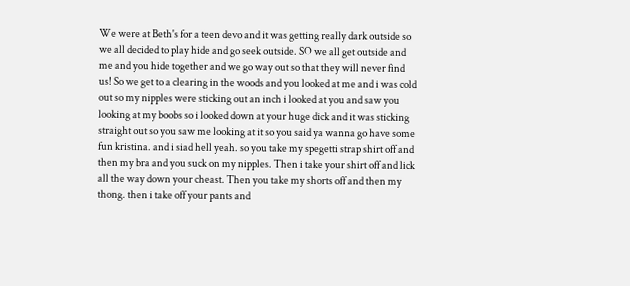We were at Beth's for a teen devo and it was getting really dark outside so we all decided to play hide and go seek outside. SO we all get outside and me and you hide together and we go way out so that they will never find us! So we get to a clearing in the woods and you looked at me and i was cold out so my nipples were sticking out an inch i looked at you and saw you looking at my boobs so i looked down at your huge dick and it was sticking straight out so you saw me looking at it so you said ya wanna go have some fun kristina. and i siad hell yeah. so you take my spegetti strap shirt off and then my bra and you suck on my nipples. Then i take your shirt off and lick all the way down your cheast. Then you take my shorts off and then my thong. then i take off your pants and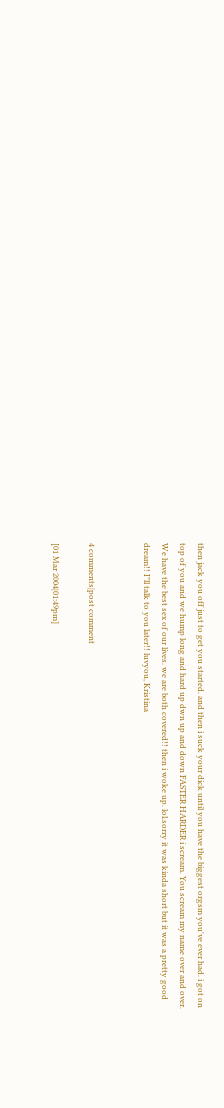then jack you off just to get you started. and then i suck your dick until you have the biggest orgsm you've ever had. i got on top of you and we hump long and hard up dwn up and down FASTER HARDER i scream. You scream my name over and over. We have the best sex of our lives. we are both covered!! then i woke up. lol.sorry it was kinda short but it was a pretty good dream!! I"ll talk to you later!! luvyou, Kristina


4 comments|post comment

[01 Mar 2004|01:49pm]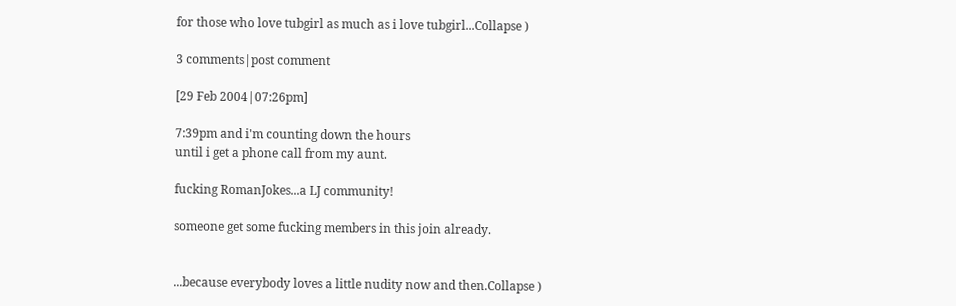for those who love tubgirl as much as i love tubgirl...Collapse )

3 comments|post comment

[29 Feb 2004|07:26pm]

7:39pm and i'm counting down the hours
until i get a phone call from my aunt.

fucking RomanJokes...a LJ community!

someone get some fucking members in this join already.


...because everybody loves a little nudity now and then.Collapse )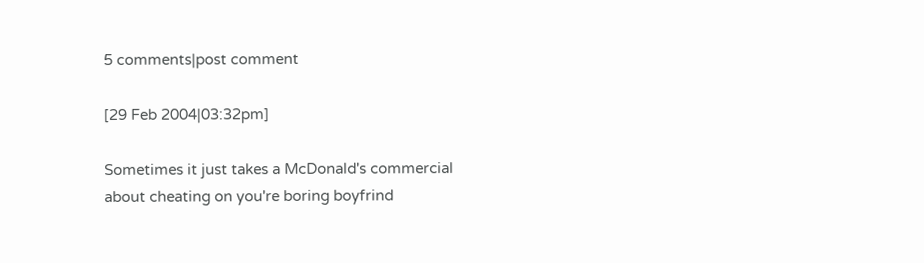5 comments|post comment

[29 Feb 2004|03:32pm]

Sometimes it just takes a McDonald's commercial
about cheating on you're boring boyfrind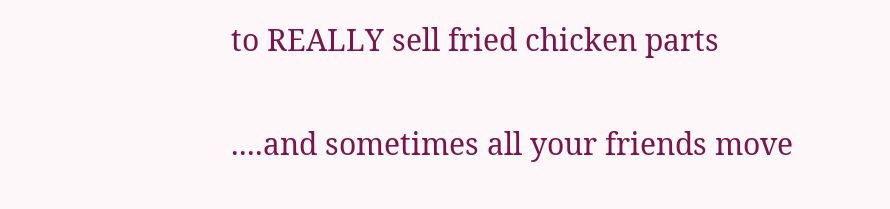to REALLY sell fried chicken parts

....and sometimes all your friends move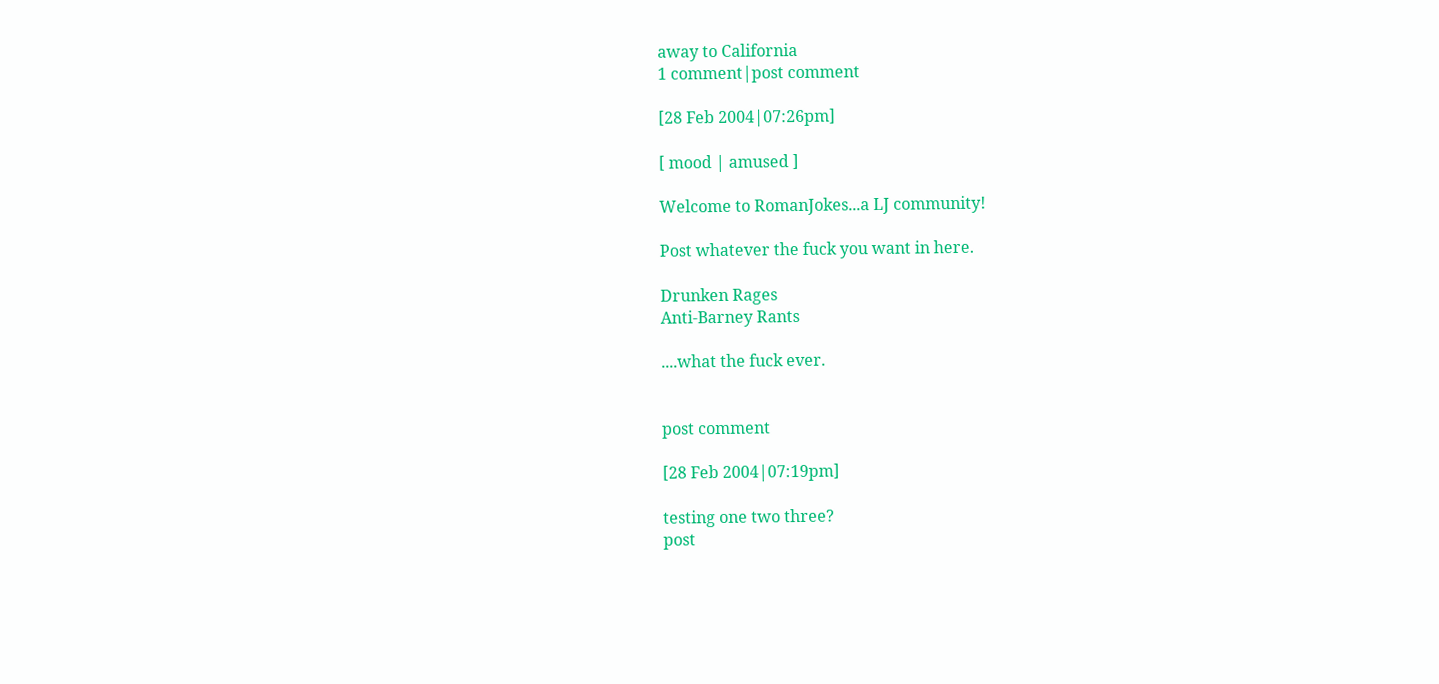away to California
1 comment|post comment

[28 Feb 2004|07:26pm]

[ mood | amused ]

Welcome to RomanJokes...a LJ community!

Post whatever the fuck you want in here.

Drunken Rages
Anti-Barney Rants

....what the fuck ever.


post comment

[28 Feb 2004|07:19pm]

testing one two three?
post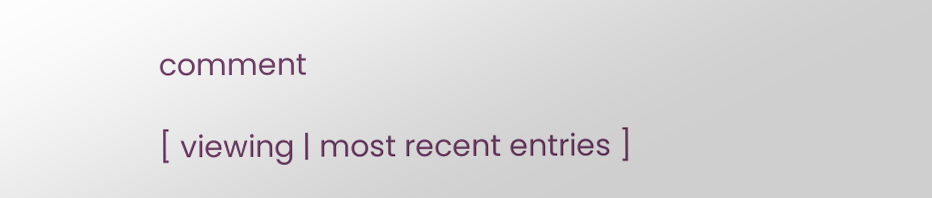comment

[ viewing | most recent entries ]